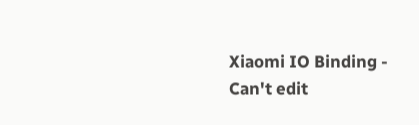Xiaomi IO Binding - Can't edit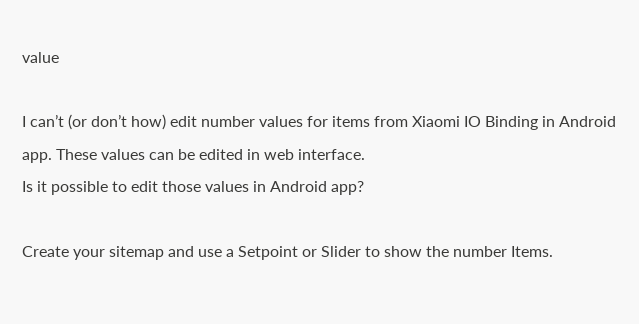value

I can’t (or don’t how) edit number values for items from Xiaomi IO Binding in Android app. These values can be edited in web interface.
Is it possible to edit those values in Android app?

Create your sitemap and use a Setpoint or Slider to show the number Items.